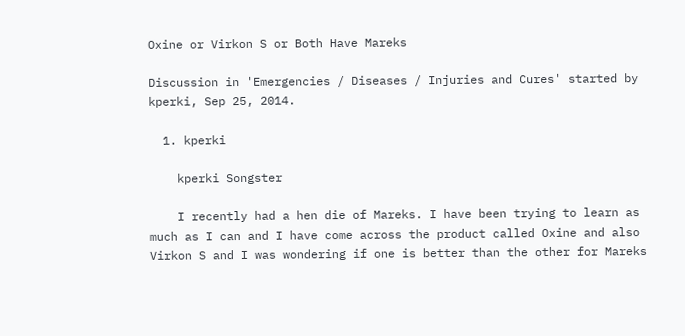Oxine or Virkon S or Both Have Mareks

Discussion in 'Emergencies / Diseases / Injuries and Cures' started by kperki, Sep 25, 2014.

  1. kperki

    kperki Songster

    I recently had a hen die of Mareks. I have been trying to learn as much as I can and I have come across the product called Oxine and also Virkon S and I was wondering if one is better than the other for Mareks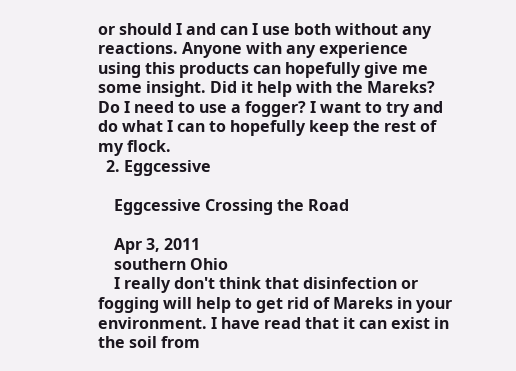or should I and can I use both without any reactions. Anyone with any experience using this products can hopefully give me some insight. Did it help with the Mareks? Do I need to use a fogger? I want to try and do what I can to hopefully keep the rest of my flock.
  2. Eggcessive

    Eggcessive Crossing the Road

    Apr 3, 2011
    southern Ohio
    I really don't think that disinfection or fogging will help to get rid of Mareks in your environment. I have read that it can exist in the soil from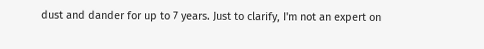dust and dander for up to 7 years. Just to clarify, I'm not an expert on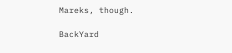Mareks, though.

BackYard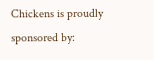Chickens is proudly sponsored by: